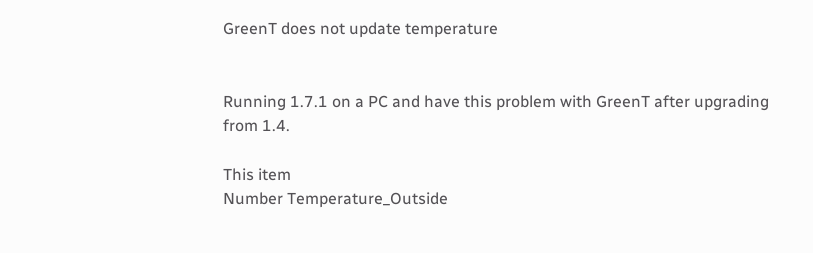GreenT does not update temperature


Running 1.7.1 on a PC and have this problem with GreenT after upgrading from 1.4.

This item
Number Temperature_Outside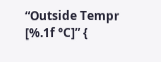“Outside Tempr [%.1f °C]” {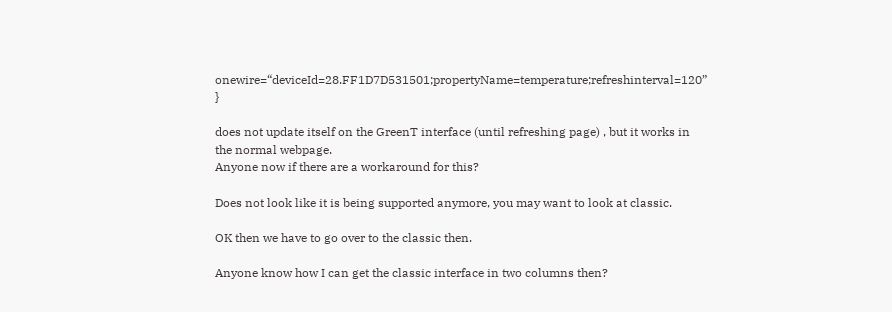onewire=“deviceId=28.FF1D7D531501;propertyName=temperature;refreshinterval=120” }

does not update itself on the GreenT interface (until refreshing page) , but it works in the normal webpage.
Anyone now if there are a workaround for this?

Does not look like it is being supported anymore, you may want to look at classic.

OK then we have to go over to the classic then.

Anyone know how I can get the classic interface in two columns then?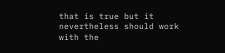that is true but it nevertheless should work with the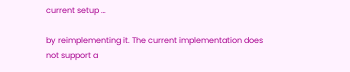current setup …

by reimplementing it. The current implementation does not support a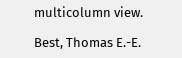multicolumn view.

Best, Thomas E.-E.